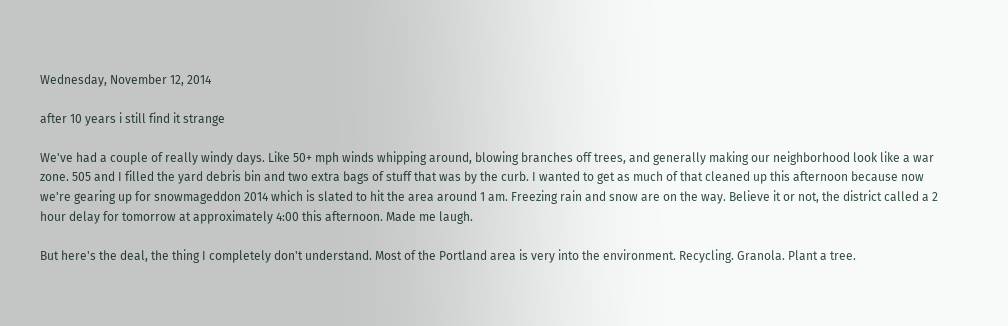Wednesday, November 12, 2014

after 10 years i still find it strange

We've had a couple of really windy days. Like 50+ mph winds whipping around, blowing branches off trees, and generally making our neighborhood look like a war zone. 505 and I filled the yard debris bin and two extra bags of stuff that was by the curb. I wanted to get as much of that cleaned up this afternoon because now we're gearing up for snowmageddon 2014 which is slated to hit the area around 1 am. Freezing rain and snow are on the way. Believe it or not, the district called a 2 hour delay for tomorrow at approximately 4:00 this afternoon. Made me laugh.

But here's the deal, the thing I completely don't understand. Most of the Portland area is very into the environment. Recycling. Granola. Plant a tree.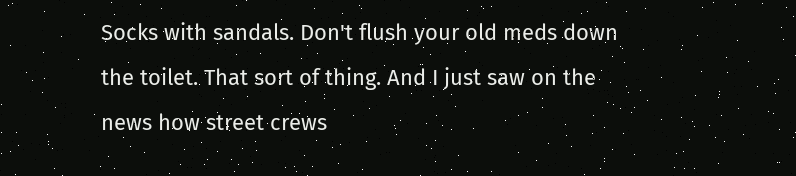Socks with sandals. Don't flush your old meds down the toilet. That sort of thing. And I just saw on the news how street crews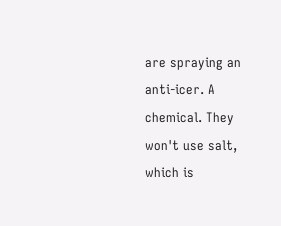are spraying an anti-icer. A chemical. They won't use salt, which is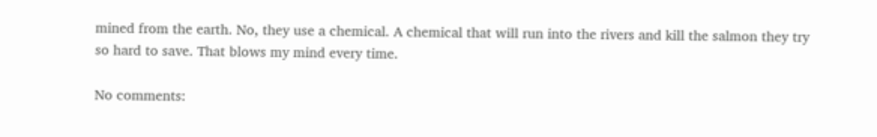mined from the earth. No, they use a chemical. A chemical that will run into the rivers and kill the salmon they try so hard to save. That blows my mind every time.

No comments: